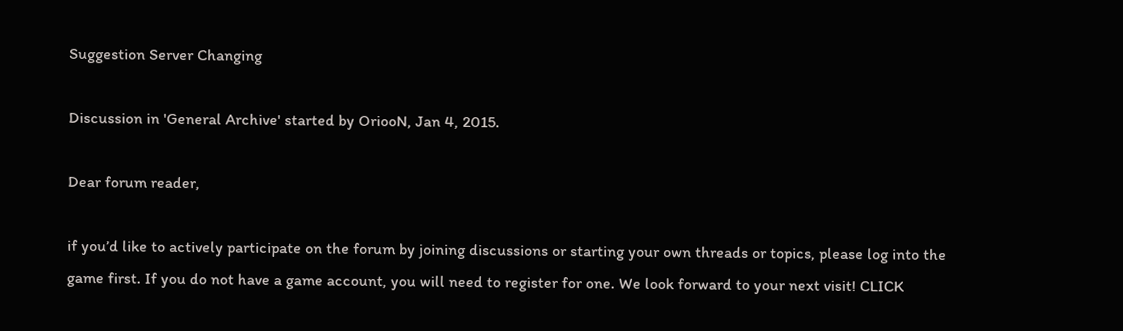Suggestion Server Changing

Discussion in 'General Archive' started by OriooN, Jan 4, 2015.

Dear forum reader,

if you’d like to actively participate on the forum by joining discussions or starting your own threads or topics, please log into the game first. If you do not have a game account, you will need to register for one. We look forward to your next visit! CLICK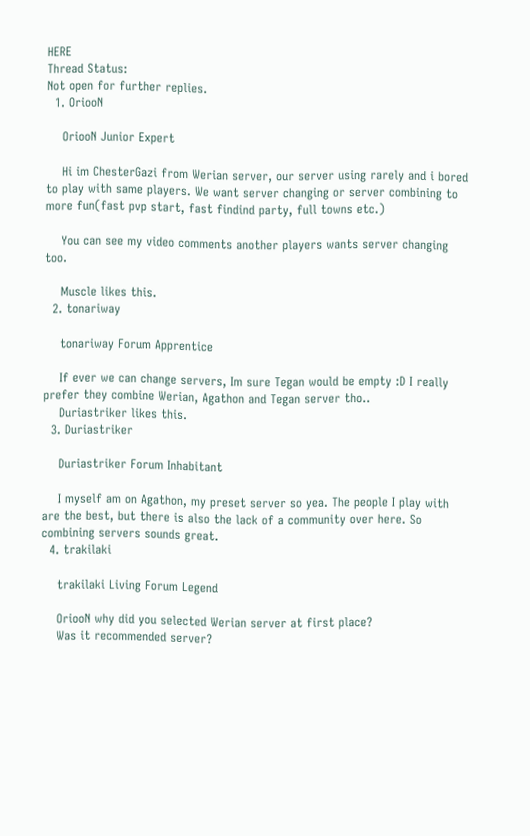HERE
Thread Status:
Not open for further replies.
  1. OriooN

    OriooN Junior Expert

    Hi im ChesterGazi from Werian server, our server using rarely and i bored to play with same players. We want server changing or server combining to more fun(fast pvp start, fast findind party, full towns etc.)

    You can see my video comments another players wants server changing too.

    Muscle likes this.
  2. tonariway

    tonariway Forum Apprentice

    If ever we can change servers, Im sure Tegan would be empty :D I really prefer they combine Werian, Agathon and Tegan server tho..
    Duriastriker likes this.
  3. Duriastriker

    Duriastriker Forum Inhabitant

    I myself am on Agathon, my preset server so yea. The people I play with are the best, but there is also the lack of a community over here. So combining servers sounds great.
  4. trakilaki

    trakilaki Living Forum Legend

    OriooN why did you selected Werian server at first place?
    Was it recommended server?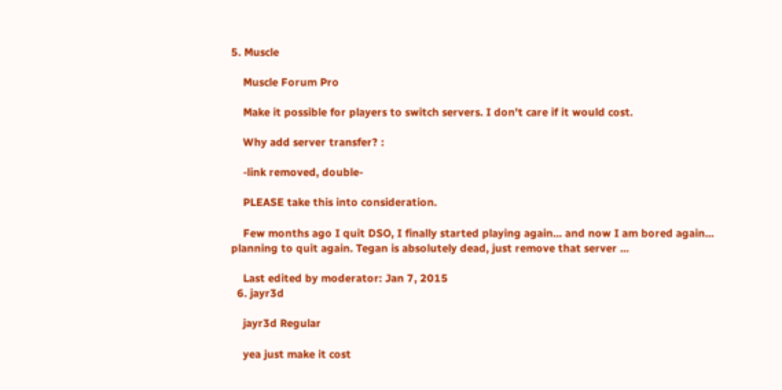5. Muscle

    Muscle Forum Pro

    Make it possible for players to switch servers. I don't care if it would cost.

    Why add server transfer? :

    -link removed, double-

    PLEASE take this into consideration.

    Few months ago I quit DSO, I finally started playing again... and now I am bored again... planning to quit again. Tegan is absolutely dead, just remove that server ...

    Last edited by moderator: Jan 7, 2015
  6. jayr3d

    jayr3d Regular

    yea just make it cost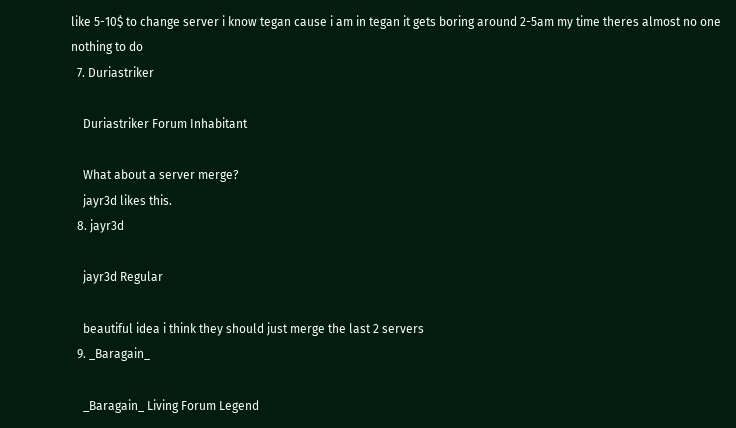like 5-10$ to change server i know tegan cause i am in tegan it gets boring around 2-5am my time theres almost no one nothing to do
  7. Duriastriker

    Duriastriker Forum Inhabitant

    What about a server merge?
    jayr3d likes this.
  8. jayr3d

    jayr3d Regular

    beautiful idea i think they should just merge the last 2 servers
  9. _Baragain_

    _Baragain_ Living Forum Legend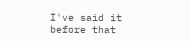I've said it before that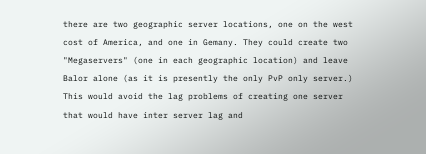there are two geographic server locations, one on the west cost of America, and one in Gemany. They could create two "Megaservers" (one in each geographic location) and leave Balor alone (as it is presently the only PvP only server.) This would avoid the lag problems of creating one server that would have inter server lag and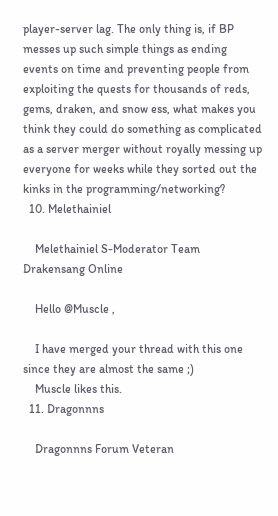player-server lag. The only thing is, if BP messes up such simple things as ending events on time and preventing people from exploiting the quests for thousands of reds, gems, draken, and snow ess, what makes you think they could do something as complicated as a server merger without royally messing up everyone for weeks while they sorted out the kinks in the programming/networking?
  10. Melethainiel

    Melethainiel S-Moderator Team Drakensang Online

    Hello @Muscle ,

    I have merged your thread with this one since they are almost the same ;)
    Muscle likes this.
  11. Dragonnns

    Dragonnns Forum Veteran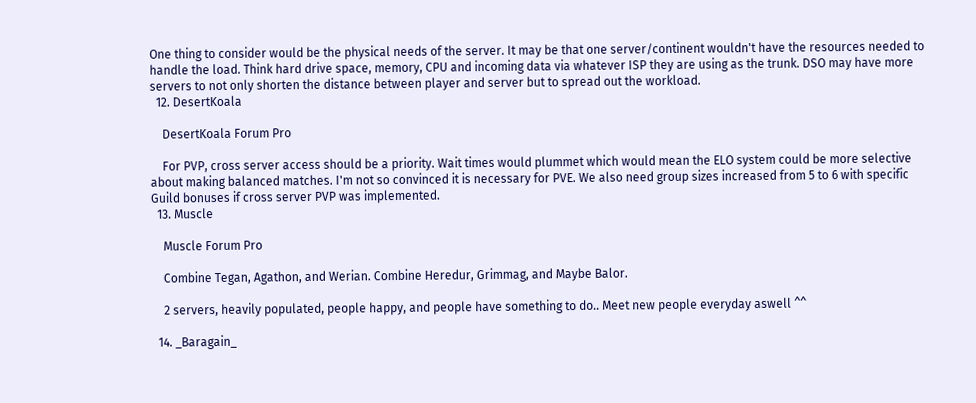One thing to consider would be the physical needs of the server. It may be that one server/continent wouldn't have the resources needed to handle the load. Think hard drive space, memory, CPU and incoming data via whatever ISP they are using as the trunk. DSO may have more servers to not only shorten the distance between player and server but to spread out the workload.
  12. DesertKoala

    DesertKoala Forum Pro

    For PVP, cross server access should be a priority. Wait times would plummet which would mean the ELO system could be more selective about making balanced matches. I'm not so convinced it is necessary for PVE. We also need group sizes increased from 5 to 6 with specific Guild bonuses if cross server PVP was implemented.
  13. Muscle

    Muscle Forum Pro

    Combine Tegan, Agathon, and Werian. Combine Heredur, Grimmag, and Maybe Balor.

    2 servers, heavily populated, people happy, and people have something to do.. Meet new people everyday aswell ^^

  14. _Baragain_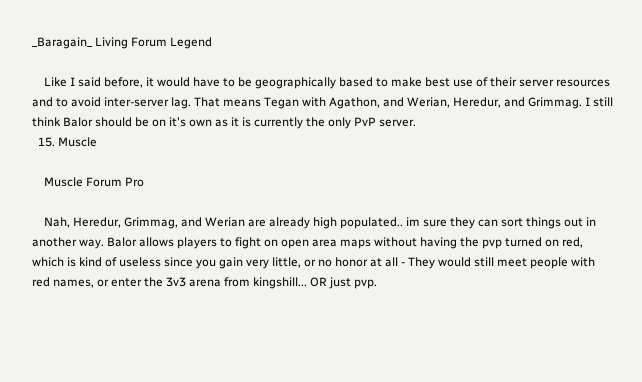_Baragain_ Living Forum Legend

    Like I said before, it would have to be geographically based to make best use of their server resources and to avoid inter-server lag. That means Tegan with Agathon, and Werian, Heredur, and Grimmag. I still think Balor should be on it's own as it is currently the only PvP server.
  15. Muscle

    Muscle Forum Pro

    Nah, Heredur, Grimmag, and Werian are already high populated.. im sure they can sort things out in another way. Balor allows players to fight on open area maps without having the pvp turned on red, which is kind of useless since you gain very little, or no honor at all - They would still meet people with red names, or enter the 3v3 arena from kingshill... OR just pvp.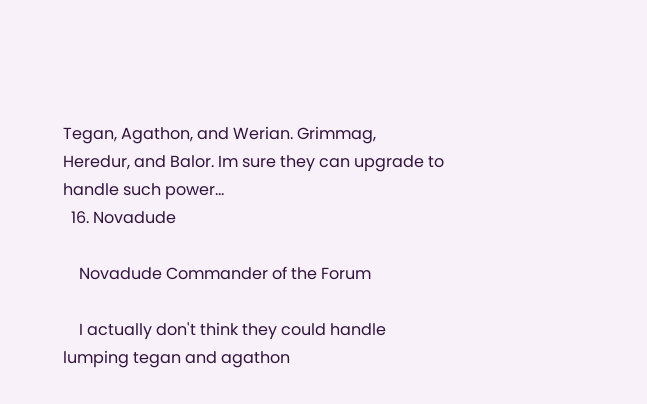Tegan, Agathon, and Werian. Grimmag, Heredur, and Balor. Im sure they can upgrade to handle such power...
  16. Novadude

    Novadude Commander of the Forum

    I actually don't think they could handle lumping tegan and agathon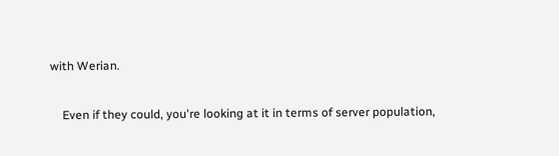with Werian.

    Even if they could, you're looking at it in terms of server population,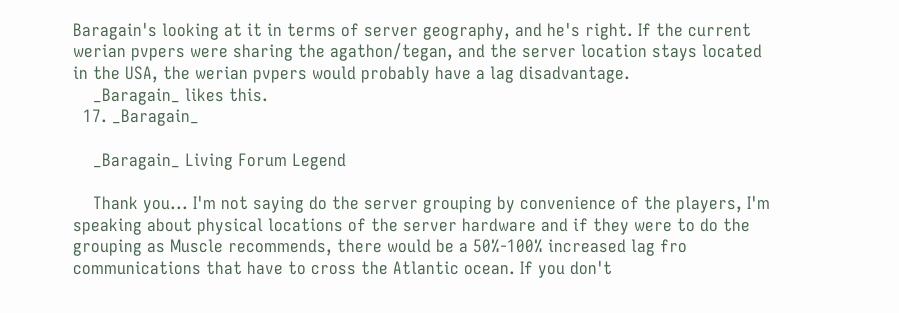Baragain's looking at it in terms of server geography, and he's right. If the current werian pvpers were sharing the agathon/tegan, and the server location stays located in the USA, the werian pvpers would probably have a lag disadvantage.
    _Baragain_ likes this.
  17. _Baragain_

    _Baragain_ Living Forum Legend

    Thank you... I'm not saying do the server grouping by convenience of the players, I'm speaking about physical locations of the server hardware and if they were to do the grouping as Muscle recommends, there would be a 50%-100% increased lag fro communications that have to cross the Atlantic ocean. If you don't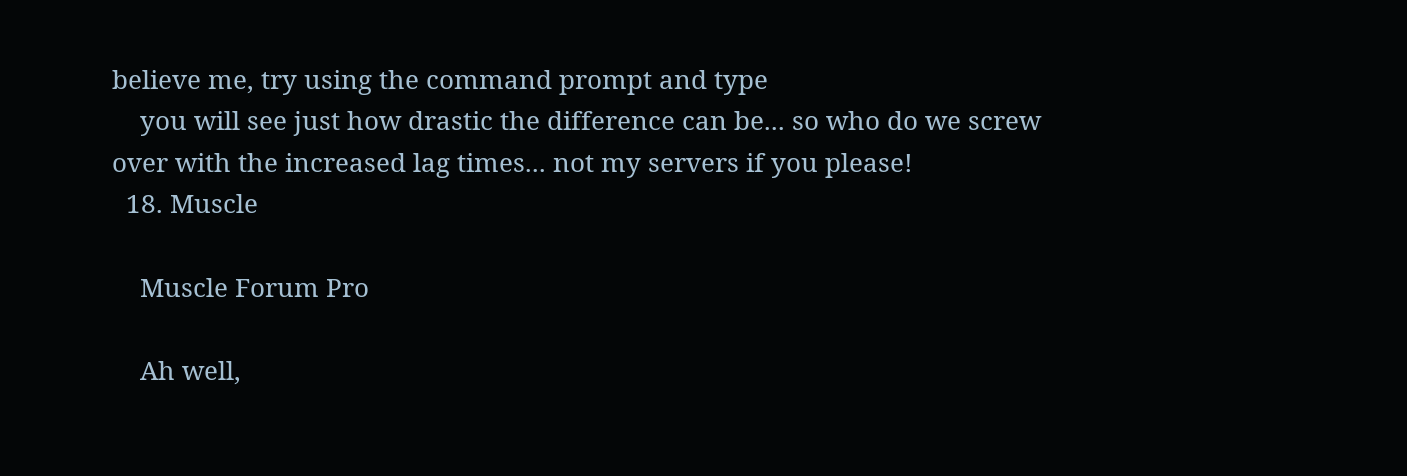believe me, try using the command prompt and type
    you will see just how drastic the difference can be... so who do we screw over with the increased lag times... not my servers if you please!
  18. Muscle

    Muscle Forum Pro

    Ah well,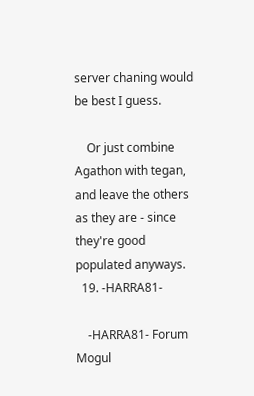server chaning would be best I guess.

    Or just combine Agathon with tegan, and leave the others as they are - since they're good populated anyways.
  19. -HARRA81-

    -HARRA81- Forum Mogul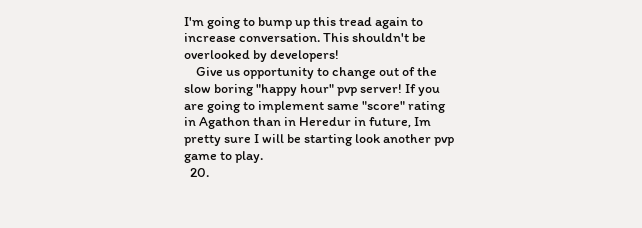I'm going to bump up this tread again to increase conversation. This shouldn't be overlooked by developers!
    Give us opportunity to change out of the slow boring "happy hour" pvp server! If you are going to implement same "score" rating in Agathon than in Heredur in future, Im pretty sure I will be starting look another pvp game to play.
  20.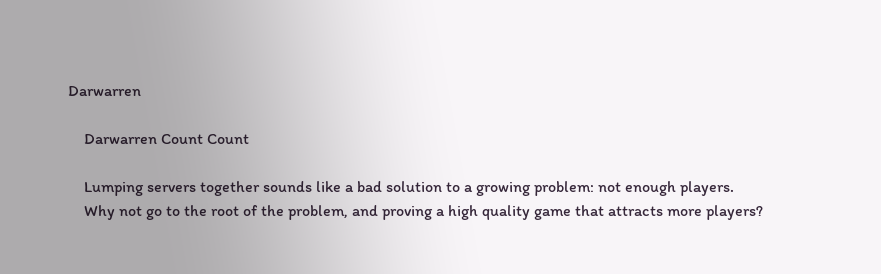Darwarren

    Darwarren Count Count

    Lumping servers together sounds like a bad solution to a growing problem: not enough players.
    Why not go to the root of the problem, and proving a high quality game that attracts more players?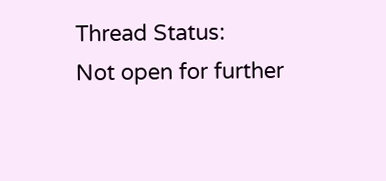Thread Status:
Not open for further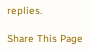replies.

Share This Page